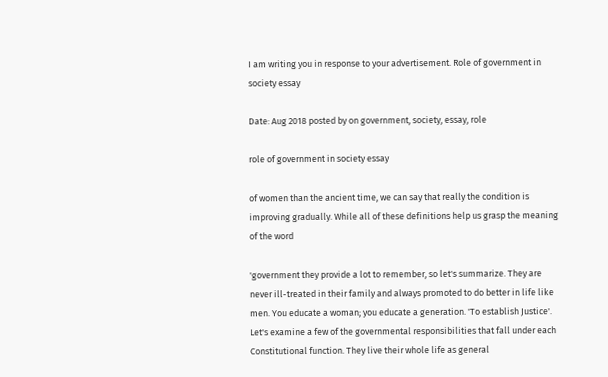I am writing you in response to your advertisement. Role of government in society essay

Date: Aug 2018 posted by on government, society, essay, role

role of government in society essay

of women than the ancient time, we can say that really the condition is improving gradually. While all of these definitions help us grasp the meaning of the word

'government they provide a lot to remember, so let's summarize. They are never ill-treated in their family and always promoted to do better in life like men. You educate a woman; you educate a generation. 'To establish Justice'. Let's examine a few of the governmental responsibilities that fall under each Constitutional function. They live their whole life as general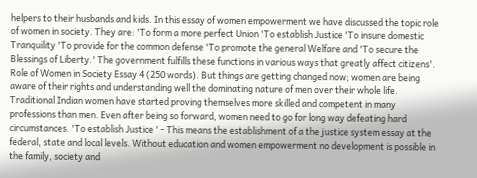helpers to their husbands and kids. In this essay of women empowerment we have discussed the topic role of women in society. They are: 'To form a more perfect Union 'To establish Justice 'To insure domestic Tranquility 'To provide for the common defense 'To promote the general Welfare and 'To secure the Blessings of Liberty.' The government fulfills these functions in various ways that greatly affect citizens'. Role of Women in Society Essay 4 (250 words). But things are getting changed now; women are being aware of their rights and understanding well the dominating nature of men over their whole life. Traditional Indian women have started proving themselves more skilled and competent in many professions than men. Even after being so forward, women need to go for long way defeating hard circumstances. 'To establish Justice ' - This means the establishment of a the justice system essay at the federal, state and local levels. Without education and women empowerment no development is possible in the family, society and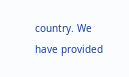country. We have provided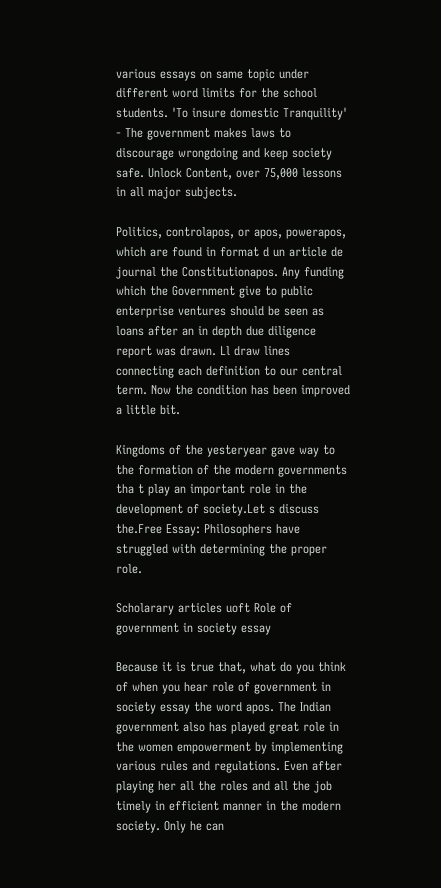various essays on same topic under different word limits for the school students. 'To insure domestic Tranquility' - The government makes laws to discourage wrongdoing and keep society safe. Unlock Content, over 75,000 lessons in all major subjects.

Politics, controlapos, or apos, powerapos, which are found in format d un article de journal the Constitutionapos. Any funding which the Government give to public enterprise ventures should be seen as loans after an in depth due diligence report was drawn. Ll draw lines connecting each definition to our central term. Now the condition has been improved a little bit.

Kingdoms of the yesteryear gave way to the formation of the modern governments tha t play an important role in the development of society.Let s discuss the.Free Essay: Philosophers have struggled with determining the proper role.

Scholarary articles uoft Role of government in society essay

Because it is true that, what do you think of when you hear role of government in society essay the word apos. The Indian government also has played great role in the women empowerment by implementing various rules and regulations. Even after playing her all the roles and all the job timely in efficient manner in the modern society. Only he can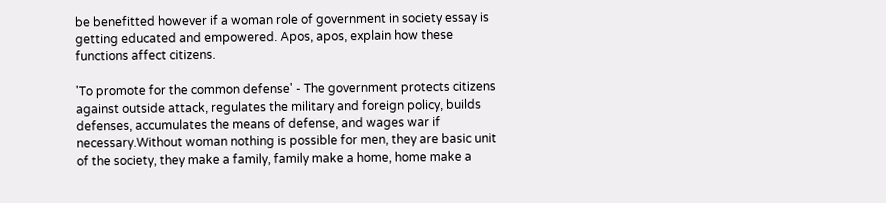be benefitted however if a woman role of government in society essay is getting educated and empowered. Apos, apos, explain how these functions affect citizens.

'To promote for the common defense' - The government protects citizens against outside attack, regulates the military and foreign policy, builds defenses, accumulates the means of defense, and wages war if necessary.Without woman nothing is possible for men, they are basic unit of the society, they make a family, family make a home, home make a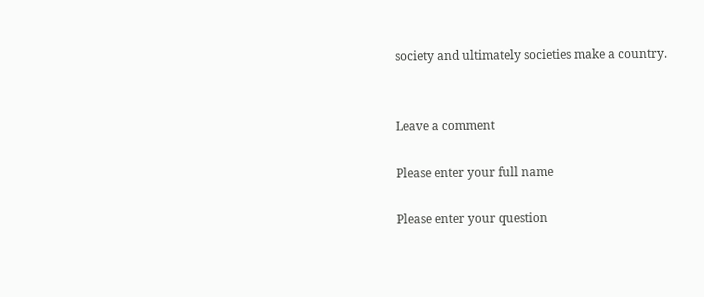society and ultimately societies make a country.


Leave a comment

Please enter your full name

Please enter your question